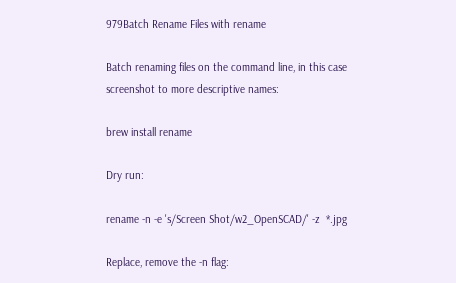979Batch Rename Files with rename

Batch renaming files on the command line, in this case screenshot to more descriptive names:

brew install rename

Dry run:

rename -n -e 's/Screen Shot/w2_OpenSCAD/' -z  *.jpg

Replace, remove the -n flag: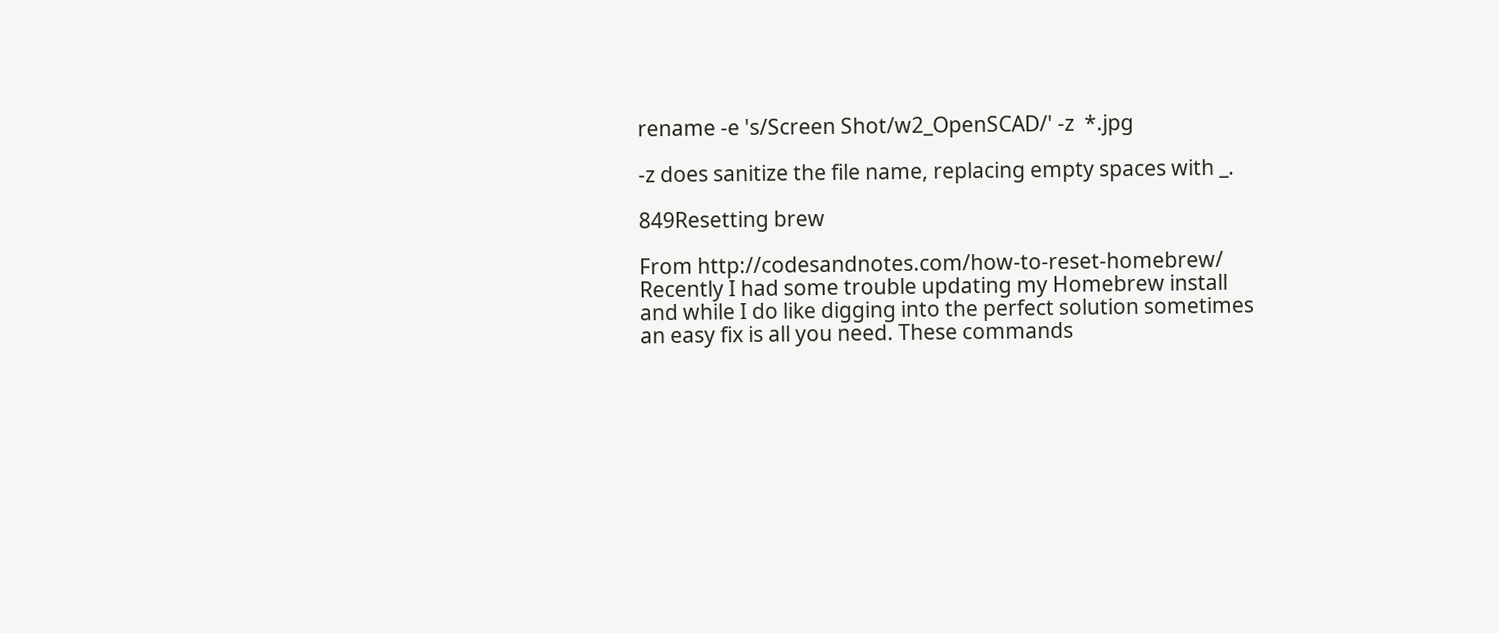rename -e 's/Screen Shot/w2_OpenSCAD/' -z  *.jpg

-z does sanitize the file name, replacing empty spaces with _.

849Resetting brew

From http://codesandnotes.com/how-to-reset-homebrew/
Recently I had some trouble updating my Homebrew install and while I do like digging into the perfect solution sometimes an easy fix is all you need. These commands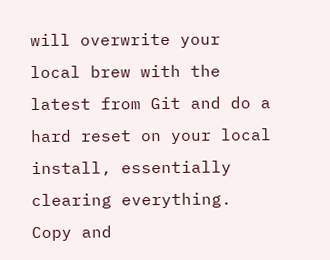will overwrite your local brew with the latest from Git and do a hard reset on your local install, essentially clearing everything. Copy and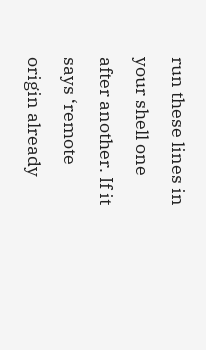run these lines in your shell one after another. If it says ‘remote origin already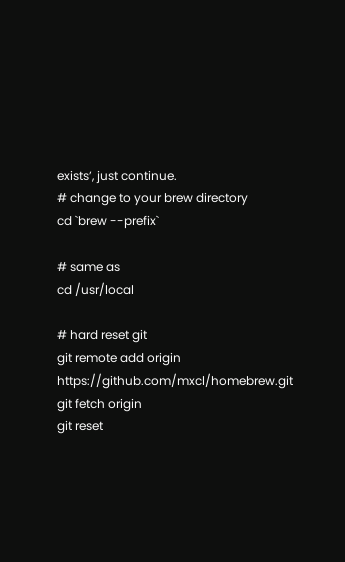exists’, just continue.
# change to your brew directory
cd `brew --prefix`

# same as
cd /usr/local

# hard reset git
git remote add origin https://github.com/mxcl/homebrew.git
git fetch origin
git reset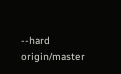--hard origin/master